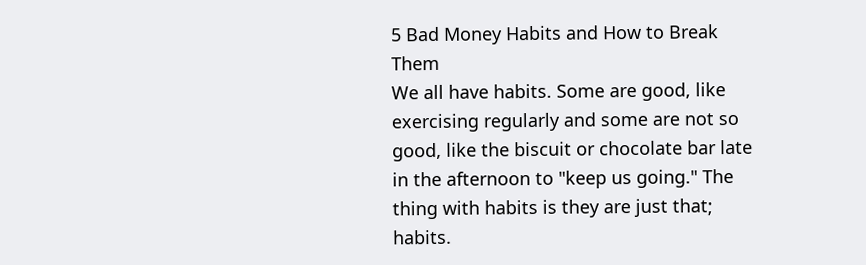5 Bad Money Habits and How to Break Them
We all have habits. Some are good, like exercising regularly and some are not so good, like the biscuit or chocolate bar late in the afternoon to "keep us going." The thing with habits is they are just that; habits.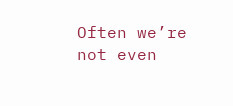Often we’re not even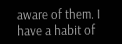aware of them. I have a habit of